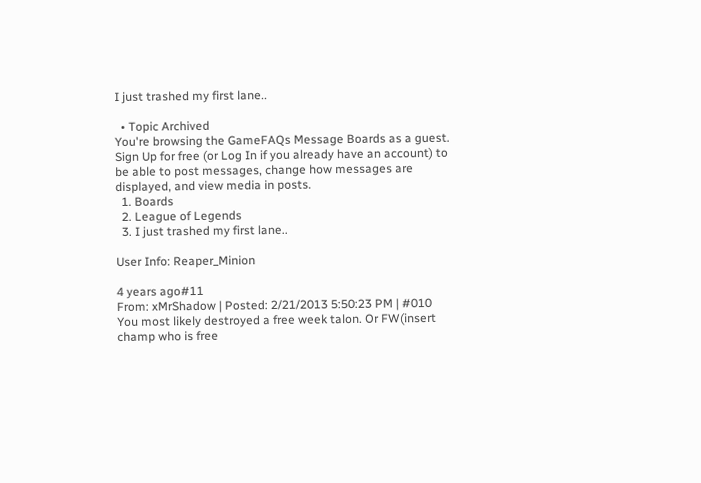I just trashed my first lane..

  • Topic Archived
You're browsing the GameFAQs Message Boards as a guest. Sign Up for free (or Log In if you already have an account) to be able to post messages, change how messages are displayed, and view media in posts.
  1. Boards
  2. League of Legends
  3. I just trashed my first lane..

User Info: Reaper_Minion

4 years ago#11
From: xMrShadow | Posted: 2/21/2013 5:50:23 PM | #010
You most likely destroyed a free week talon. Or FW(insert champ who is free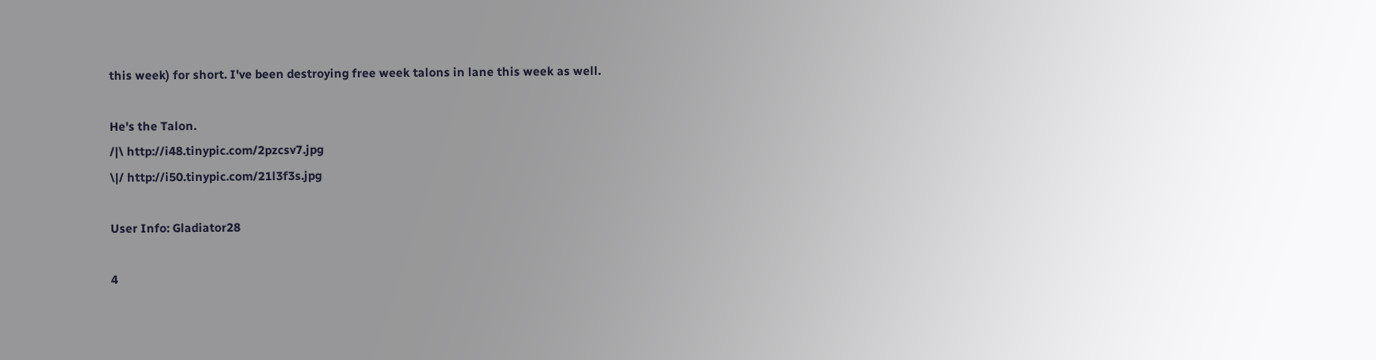this week) for short. I've been destroying free week talons in lane this week as well.

He's the Talon.
/|\ http://i48.tinypic.com/2pzcsv7.jpg
\|/ http://i50.tinypic.com/21l3f3s.jpg

User Info: Gladiator28

4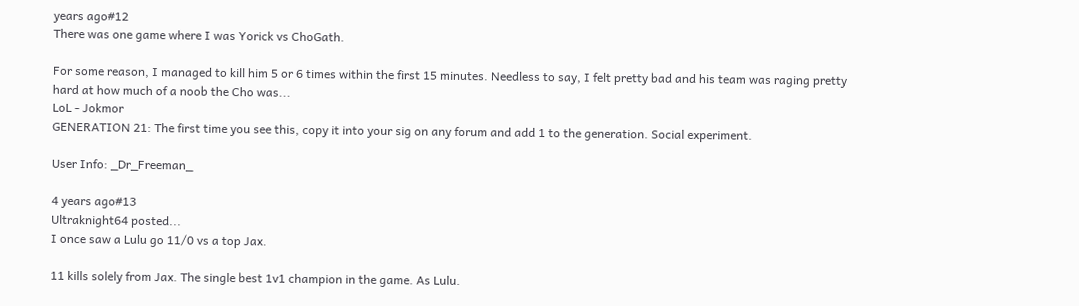years ago#12
There was one game where I was Yorick vs ChoGath.

For some reason, I managed to kill him 5 or 6 times within the first 15 minutes. Needless to say, I felt pretty bad and his team was raging pretty hard at how much of a noob the Cho was...
LoL - Jokmor
GENERATION 21: The first time you see this, copy it into your sig on any forum and add 1 to the generation. Social experiment.

User Info: _Dr_Freeman_

4 years ago#13
Ultraknight64 posted...
I once saw a Lulu go 11/0 vs a top Jax.

11 kills solely from Jax. The single best 1v1 champion in the game. As Lulu.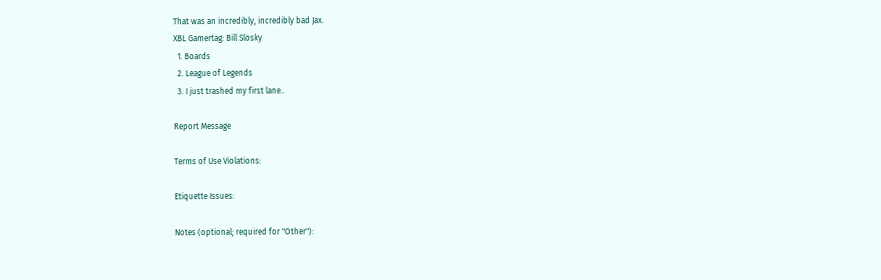That was an incredibly, incredibly bad Jax.
XBL Gamertag: Bill Slosky
  1. Boards
  2. League of Legends
  3. I just trashed my first lane..

Report Message

Terms of Use Violations:

Etiquette Issues:

Notes (optional; required for "Other"):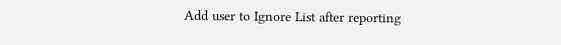Add user to Ignore List after reporting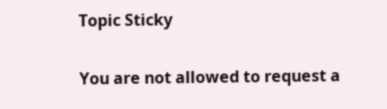Topic Sticky

You are not allowed to request a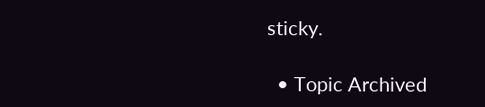sticky.

  • Topic Archived